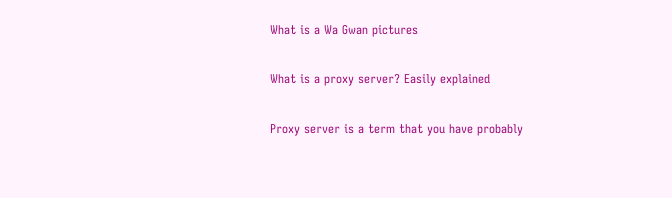What is a Wa Gwan pictures

What is a proxy server? Easily explained

Proxy server is a term that you have probably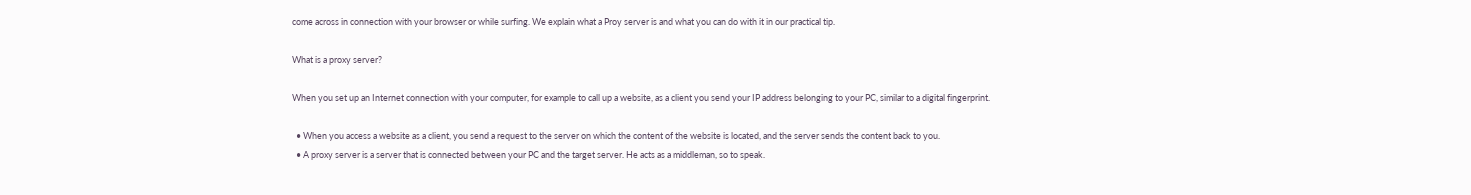come across in connection with your browser or while surfing. We explain what a Proy server is and what you can do with it in our practical tip.

What is a proxy server?

When you set up an Internet connection with your computer, for example to call up a website, as a client you send your IP address belonging to your PC, similar to a digital fingerprint.

  • When you access a website as a client, you send a request to the server on which the content of the website is located, and the server sends the content back to you.
  • A proxy server is a server that is connected between your PC and the target server. He acts as a middleman, so to speak.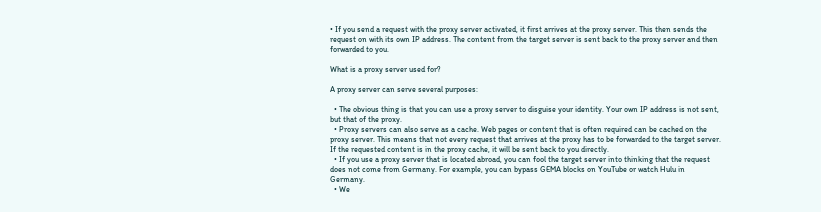• If you send a request with the proxy server activated, it first arrives at the proxy server. This then sends the request on with its own IP address. The content from the target server is sent back to the proxy server and then forwarded to you.

What is a proxy server used for?

A proxy server can serve several purposes:

  • The obvious thing is that you can use a proxy server to disguise your identity. Your own IP address is not sent, but that of the proxy.
  • Proxy servers can also serve as a cache. Web pages or content that is often required can be cached on the proxy server. This means that not every request that arrives at the proxy has to be forwarded to the target server. If the requested content is in the proxy cache, it will be sent back to you directly.
  • If you use a proxy server that is located abroad, you can fool the target server into thinking that the request does not come from Germany. For example, you can bypass GEMA blocks on YouTube or watch Hulu in Germany.
  • We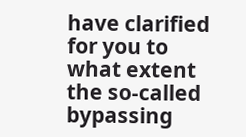have clarified for you to what extent the so-called bypassing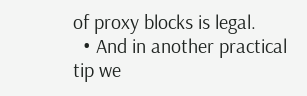of proxy blocks is legal.
  • And in another practical tip we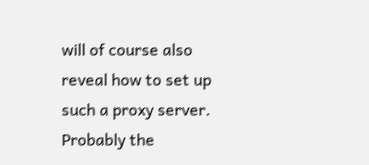will of course also reveal how to set up such a proxy server. Probably the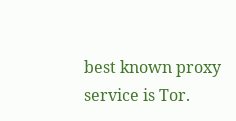best known proxy service is Tor.